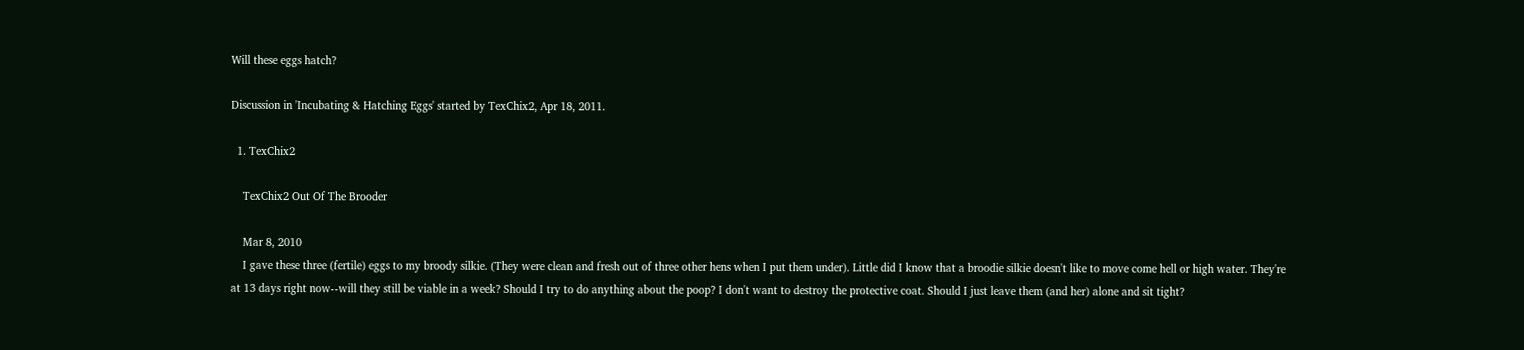Will these eggs hatch?

Discussion in 'Incubating & Hatching Eggs' started by TexChix2, Apr 18, 2011.

  1. TexChix2

    TexChix2 Out Of The Brooder

    Mar 8, 2010
    I gave these three (fertile) eggs to my broody silkie. (They were clean and fresh out of three other hens when I put them under). Little did I know that a broodie silkie doesn't like to move come hell or high water. They're at 13 days right now--will they still be viable in a week? Should I try to do anything about the poop? I don't want to destroy the protective coat. Should I just leave them (and her) alone and sit tight?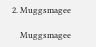2. Muggsmagee

    Muggsmagee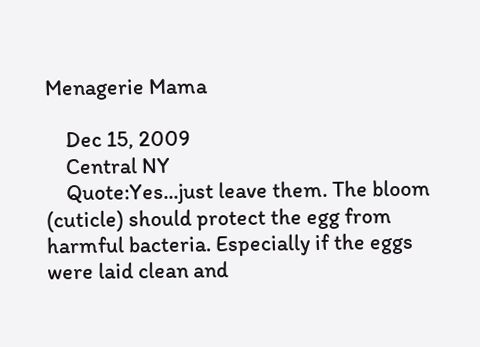Menagerie Mama

    Dec 15, 2009
    Central NY
    Quote:Yes...just leave them. The bloom (cuticle) should protect the egg from harmful bacteria. Especially if the eggs were laid clean and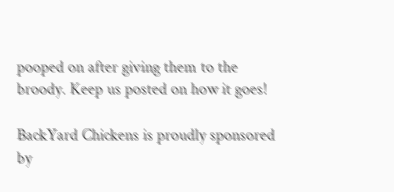pooped on after giving them to the broody. Keep us posted on how it goes!

BackYard Chickens is proudly sponsored by